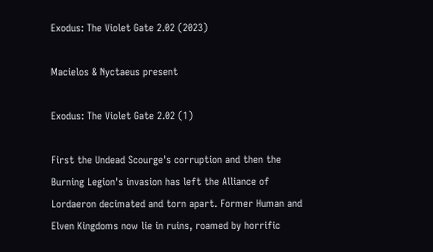Exodus: The Violet Gate 2.02 (2023)

Macielos & Nyctaeus present

Exodus: The Violet Gate 2.02 (1)

First the Undead Scourge's corruption and then the Burning Legion's invasion has left the Alliance of Lordaeron decimated and torn apart. Former Human and Elven Kingdoms now lie in ruins, roamed by horrific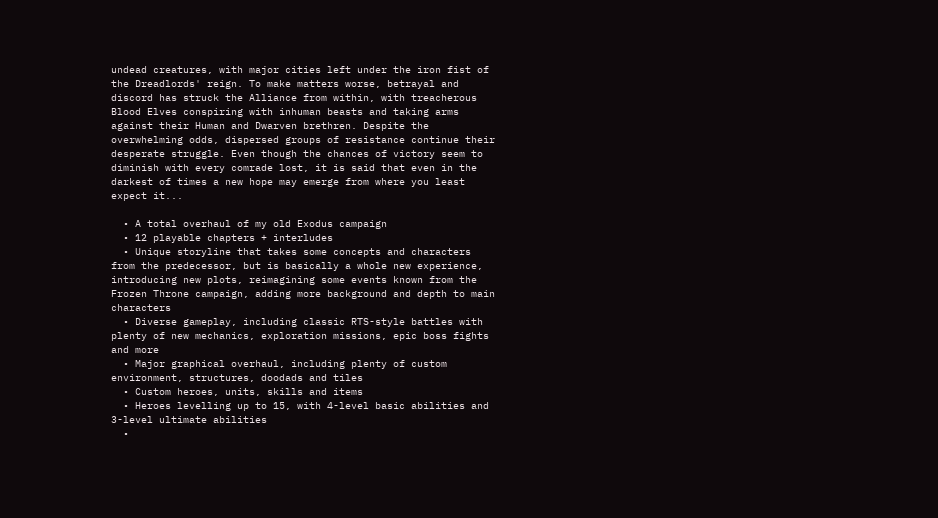undead creatures, with major cities left under the iron fist of the Dreadlords' reign. To make matters worse, betrayal and discord has struck the Alliance from within, with treacherous Blood Elves conspiring with inhuman beasts and taking arms against their Human and Dwarven brethren. Despite the overwhelming odds, dispersed groups of resistance continue their desperate struggle. Even though the chances of victory seem to diminish with every comrade lost, it is said that even in the darkest of times a new hope may emerge from where you least expect it...

  • A total overhaul of my old Exodus campaign
  • 12 playable chapters + interludes
  • Unique storyline that takes some concepts and characters from the predecessor, but is basically a whole new experience, introducing new plots, reimagining some events known from the Frozen Throne campaign, adding more background and depth to main characters
  • Diverse gameplay, including classic RTS-style battles with plenty of new mechanics, exploration missions, epic boss fights and more
  • Major graphical overhaul, including plenty of custom environment, structures, doodads and tiles
  • Custom heroes, units, skills and items
  • Heroes levelling up to 15, with 4-level basic abilities and 3-level ultimate abilities
  •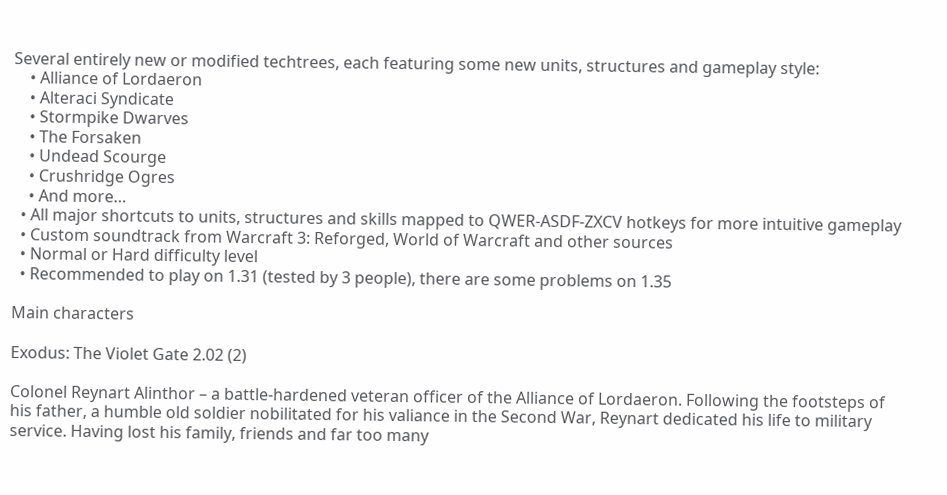Several entirely new or modified techtrees, each featuring some new units, structures and gameplay style:
    • Alliance of Lordaeron
    • Alteraci Syndicate
    • Stormpike Dwarves
    • The Forsaken
    • Undead Scourge
    • Crushridge Ogres
    • And more…
  • All major shortcuts to units, structures and skills mapped to QWER-ASDF-ZXCV hotkeys for more intuitive gameplay
  • Custom soundtrack from Warcraft 3: Reforged, World of Warcraft and other sources
  • Normal or Hard difficulty level
  • Recommended to play on 1.31 (tested by 3 people), there are some problems on 1.35

Main characters

Exodus: The Violet Gate 2.02 (2)

Colonel Reynart Alinthor – a battle-hardened veteran officer of the Alliance of Lordaeron. Following the footsteps of his father, a humble old soldier nobilitated for his valiance in the Second War, Reynart dedicated his life to military service. Having lost his family, friends and far too many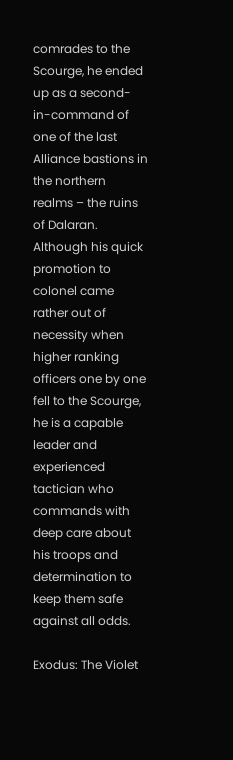comrades to the Scourge, he ended up as a second-in-command of one of the last Alliance bastions in the northern realms – the ruins of Dalaran. Although his quick promotion to colonel came rather out of necessity when higher ranking officers one by one fell to the Scourge, he is a capable leader and experienced tactician who commands with deep care about his troops and determination to keep them safe against all odds.

Exodus: The Violet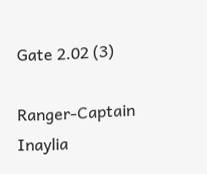Gate 2.02 (3)

Ranger-Captain Inaylia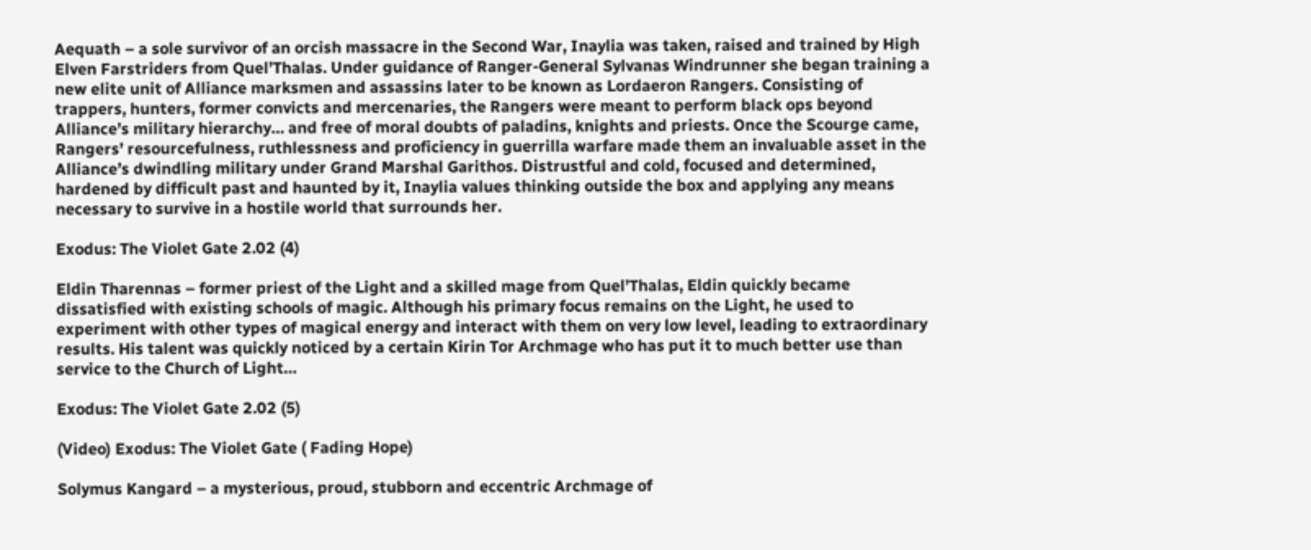Aequath – a sole survivor of an orcish massacre in the Second War, Inaylia was taken, raised and trained by High Elven Farstriders from Quel’Thalas. Under guidance of Ranger-General Sylvanas Windrunner she began training a new elite unit of Alliance marksmen and assassins later to be known as Lordaeron Rangers. Consisting of trappers, hunters, former convicts and mercenaries, the Rangers were meant to perform black ops beyond Alliance’s military hierarchy… and free of moral doubts of paladins, knights and priests. Once the Scourge came, Rangers’ resourcefulness, ruthlessness and proficiency in guerrilla warfare made them an invaluable asset in the Alliance’s dwindling military under Grand Marshal Garithos. Distrustful and cold, focused and determined, hardened by difficult past and haunted by it, Inaylia values thinking outside the box and applying any means necessary to survive in a hostile world that surrounds her.

Exodus: The Violet Gate 2.02 (4)

Eldin Tharennas – former priest of the Light and a skilled mage from Quel’Thalas, Eldin quickly became dissatisfied with existing schools of magic. Although his primary focus remains on the Light, he used to experiment with other types of magical energy and interact with them on very low level, leading to extraordinary results. His talent was quickly noticed by a certain Kirin Tor Archmage who has put it to much better use than service to the Church of Light…

Exodus: The Violet Gate 2.02 (5)

(Video) Exodus: The Violet Gate ( Fading Hope)

Solymus Kangard – a mysterious, proud, stubborn and eccentric Archmage of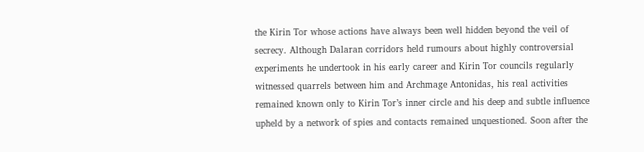the Kirin Tor whose actions have always been well hidden beyond the veil of secrecy. Although Dalaran corridors held rumours about highly controversial experiments he undertook in his early career and Kirin Tor councils regularly witnessed quarrels between him and Archmage Antonidas, his real activities remained known only to Kirin Tor’s inner circle and his deep and subtle influence upheld by a network of spies and contacts remained unquestioned. Soon after the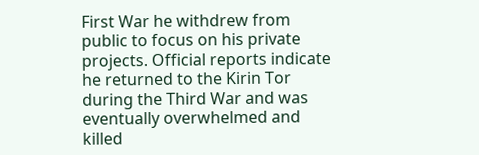First War he withdrew from public to focus on his private projects. Official reports indicate he returned to the Kirin Tor during the Third War and was eventually overwhelmed and killed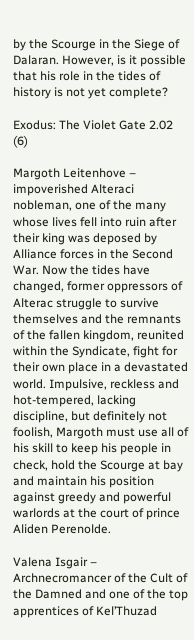by the Scourge in the Siege of Dalaran. However, is it possible that his role in the tides of history is not yet complete?

Exodus: The Violet Gate 2.02 (6)

Margoth Leitenhove – impoverished Alteraci nobleman, one of the many whose lives fell into ruin after their king was deposed by Alliance forces in the Second War. Now the tides have changed, former oppressors of Alterac struggle to survive themselves and the remnants of the fallen kingdom, reunited within the Syndicate, fight for their own place in a devastated world. Impulsive, reckless and hot-tempered, lacking discipline, but definitely not foolish, Margoth must use all of his skill to keep his people in check, hold the Scourge at bay and maintain his position against greedy and powerful warlords at the court of prince Aliden Perenolde.

Valena Isgair – Archnecromancer of the Cult of the Damned and one of the top apprentices of Kel’Thuzad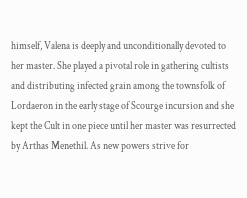himself, Valena is deeply and unconditionally devoted to her master. She played a pivotal role in gathering cultists and distributing infected grain among the townsfolk of Lordaeron in the early stage of Scourge incursion and she kept the Cult in one piece until her master was resurrected by Arthas Menethil. As new powers strive for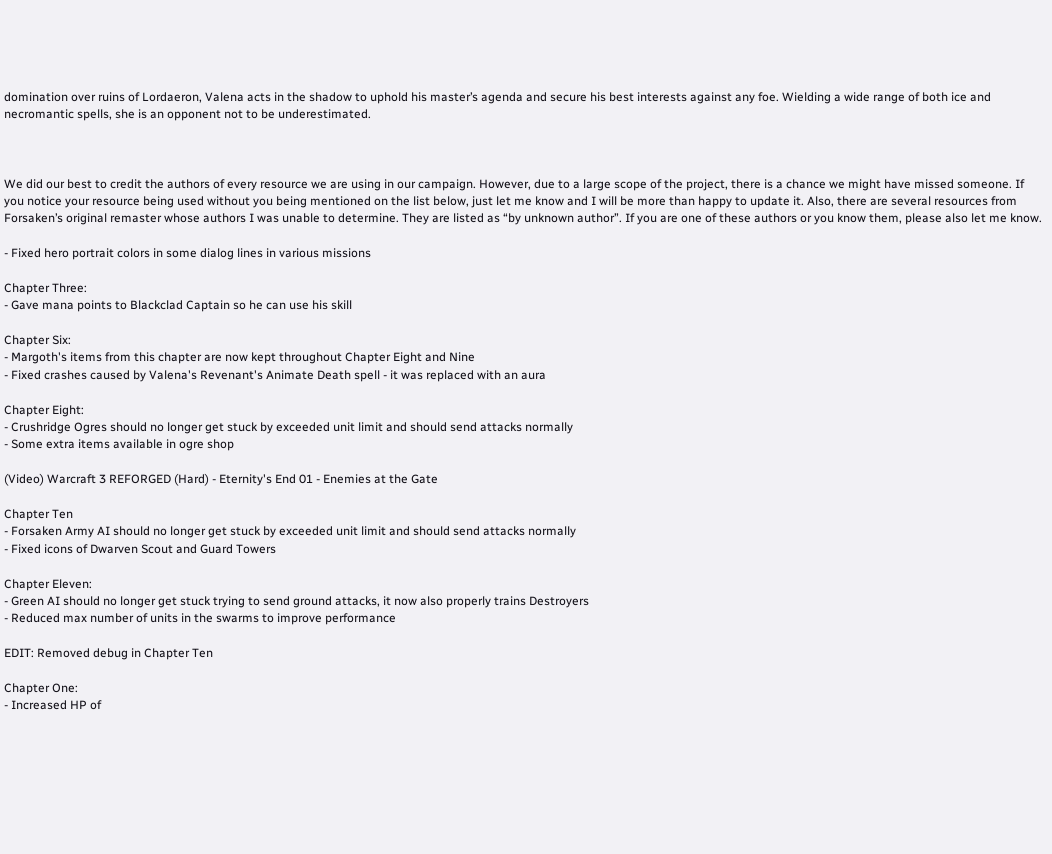domination over ruins of Lordaeron, Valena acts in the shadow to uphold his master’s agenda and secure his best interests against any foe. Wielding a wide range of both ice and necromantic spells, she is an opponent not to be underestimated.



We did our best to credit the authors of every resource we are using in our campaign. However, due to a large scope of the project, there is a chance we might have missed someone. If you notice your resource being used without you being mentioned on the list below, just let me know and I will be more than happy to update it. Also, there are several resources from Forsaken’s original remaster whose authors I was unable to determine. They are listed as “by unknown author”. If you are one of these authors or you know them, please also let me know.

- Fixed hero portrait colors in some dialog lines in various missions

Chapter Three:
- Gave mana points to Blackclad Captain so he can use his skill

Chapter Six:
- Margoth's items from this chapter are now kept throughout Chapter Eight and Nine
- Fixed crashes caused by Valena's Revenant's Animate Death spell - it was replaced with an aura

Chapter Eight:
- Crushridge Ogres should no longer get stuck by exceeded unit limit and should send attacks normally
- Some extra items available in ogre shop

(Video) Warcraft 3 REFORGED (Hard) - Eternity's End 01 - Enemies at the Gate

Chapter Ten
- Forsaken Army AI should no longer get stuck by exceeded unit limit and should send attacks normally
- Fixed icons of Dwarven Scout and Guard Towers

Chapter Eleven:
- Green AI should no longer get stuck trying to send ground attacks, it now also properly trains Destroyers
- Reduced max number of units in the swarms to improve performance

EDIT: Removed debug in Chapter Ten

Chapter One:
- Increased HP of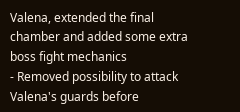Valena, extended the final chamber and added some extra boss fight mechanics
- Removed possibility to attack Valena's guards before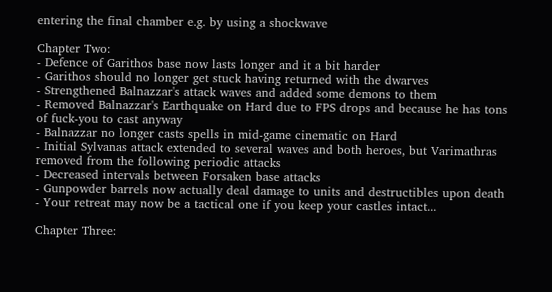entering the final chamber e.g. by using a shockwave

Chapter Two:
- Defence of Garithos base now lasts longer and it a bit harder
- Garithos should no longer get stuck having returned with the dwarves
- Strengthened Balnazzar's attack waves and added some demons to them
- Removed Balnazzar's Earthquake on Hard due to FPS drops and because he has tons of fuck-you to cast anyway
- Balnazzar no longer casts spells in mid-game cinematic on Hard
- Initial Sylvanas attack extended to several waves and both heroes, but Varimathras removed from the following periodic attacks
- Decreased intervals between Forsaken base attacks
- Gunpowder barrels now actually deal damage to units and destructibles upon death
- Your retreat may now be a tactical one if you keep your castles intact...

Chapter Three: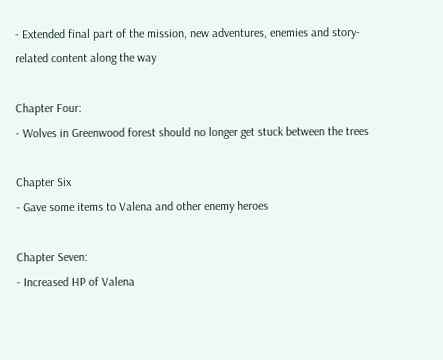- Extended final part of the mission, new adventures, enemies and story-related content along the way

Chapter Four:
- Wolves in Greenwood forest should no longer get stuck between the trees

Chapter Six
- Gave some items to Valena and other enemy heroes

Chapter Seven:
- Increased HP of Valena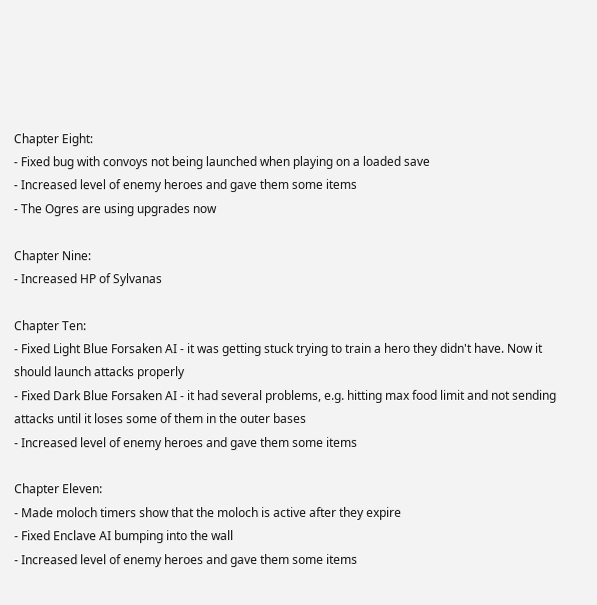Chapter Eight:
- Fixed bug with convoys not being launched when playing on a loaded save
- Increased level of enemy heroes and gave them some items
- The Ogres are using upgrades now

Chapter Nine:
- Increased HP of Sylvanas

Chapter Ten:
- Fixed Light Blue Forsaken AI - it was getting stuck trying to train a hero they didn't have. Now it should launch attacks properly
- Fixed Dark Blue Forsaken AI - it had several problems, e.g. hitting max food limit and not sending attacks until it loses some of them in the outer bases
- Increased level of enemy heroes and gave them some items

Chapter Eleven:
- Made moloch timers show that the moloch is active after they expire
- Fixed Enclave AI bumping into the wall
- Increased level of enemy heroes and gave them some items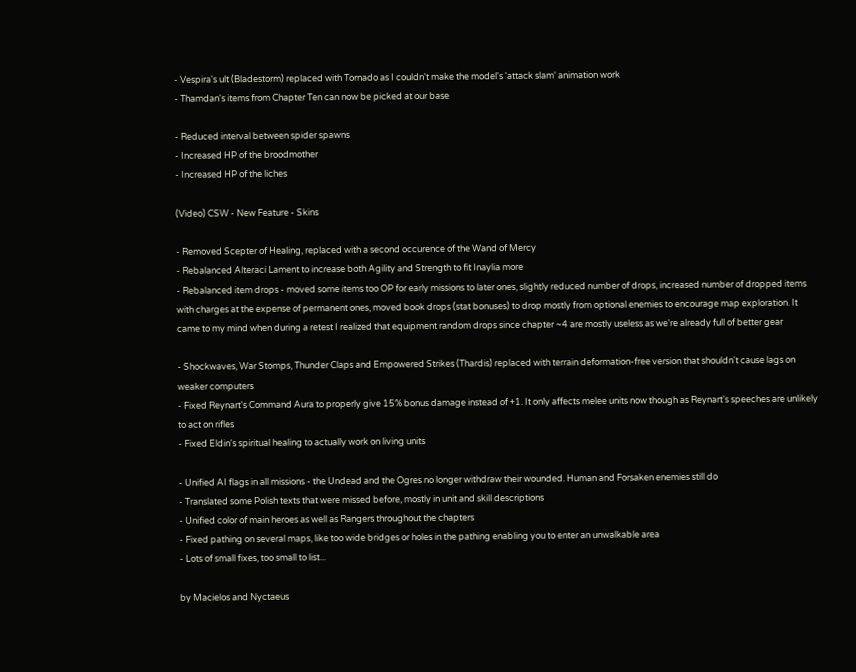- Vespira's ult (Bladestorm) replaced with Tornado as I couldn't make the model's 'attack slam' animation work
- Thamdan's items from Chapter Ten can now be picked at our base

- Reduced interval between spider spawns
- Increased HP of the broodmother
- Increased HP of the liches

(Video) CSW - New Feature - Skins

- Removed Scepter of Healing, replaced with a second occurence of the Wand of Mercy
- Rebalanced Alteraci Lament to increase both Agility and Strength to fit Inaylia more
- Rebalanced item drops - moved some items too OP for early missions to later ones, slightly reduced number of drops, increased number of dropped items with charges at the expense of permanent ones, moved book drops (stat bonuses) to drop mostly from optional enemies to encourage map exploration. It came to my mind when during a retest I realized that equipment random drops since chapter ~4 are mostly useless as we're already full of better gear

- Shockwaves, War Stomps, Thunder Claps and Empowered Strikes (Thardis) replaced with terrain deformation-free version that shouldn't cause lags on weaker computers
- Fixed Reynart's Command Aura to properly give 15% bonus damage instead of +1. It only affects melee units now though as Reynart's speeches are unlikely to act on rifles
- Fixed Eldin's spiritual healing to actually work on living units

- Unified AI flags in all missions - the Undead and the Ogres no longer withdraw their wounded. Human and Forsaken enemies still do
- Translated some Polish texts that were missed before, mostly in unit and skill descriptions
- Unified color of main heroes as well as Rangers throughout the chapters
- Fixed pathing on several maps, like too wide bridges or holes in the pathing enabling you to enter an unwalkable area
- Lots of small fixes, too small to list...

by Macielos and Nyctaeus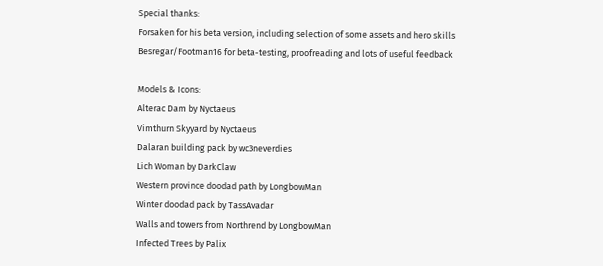Special thanks:
Forsaken for his beta version, including selection of some assets and hero skills
Besregar/Footman16 for beta-testing, proofreading and lots of useful feedback

Models & Icons:
Alterac Dam by Nyctaeus
Vimthurn Skyyard by Nyctaeus
Dalaran building pack by wc3neverdies
Lich Woman by DarkClaw
Western province doodad path by LongbowMan
Winter doodad pack by TassAvadar
Walls and towers from Northrend by LongbowMan
Infected Trees by Palix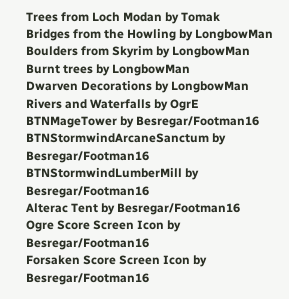Trees from Loch Modan by Tomak
Bridges from the Howling by LongbowMan
Boulders from Skyrim by LongbowMan
Burnt trees by LongbowMan
Dwarven Decorations by LongbowMan
Rivers and Waterfalls by OgrE
BTNMageTower by Besregar/Footman16
BTNStormwindArcaneSanctum by Besregar/Footman16
BTNStormwindLumberMill by Besregar/Footman16
Alterac Tent by Besregar/Footman16
Ogre Score Screen Icon by Besregar/Footman16
Forsaken Score Screen Icon by Besregar/Footman16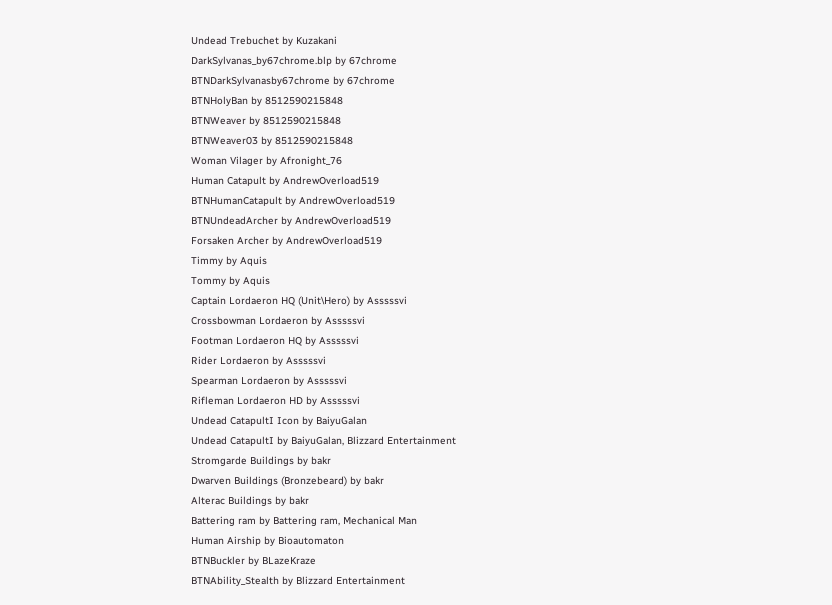Undead Trebuchet by Kuzakani
DarkSylvanas_by67chrome.blp by 67chrome
BTNDarkSylvanasby67chrome by 67chrome
BTNHolyBan by 8512590215848
BTNWeaver by 8512590215848
BTNWeaver03 by 8512590215848
Woman Vilager by Afronight_76
Human Catapult by AndrewOverload519
BTNHumanCatapult by AndrewOverload519
BTNUndeadArcher by AndrewOverload519
Forsaken Archer by AndrewOverload519
Timmy by Aquis
Tommy by Aquis
Captain Lordaeron HQ (Unit\Hero) by Asssssvi
Crossbowman Lordaeron by Asssssvi
Footman Lordaeron HQ by Asssssvi
Rider Lordaeron by Asssssvi
Spearman Lordaeron by Asssssvi
Rifleman Lordaeron HD by Asssssvi
Undead CatapultI Icon by BaiyuGalan
Undead CatapultI by BaiyuGalan, Blizzard Entertainment
Stromgarde Buildings by bakr
Dwarven Buildings (Bronzebeard) by bakr
Alterac Buildings by bakr
Battering ram by Battering ram, Mechanical Man
Human Airship by Bioautomaton
BTNBuckler by BLazeKraze
BTNAbility_Stealth by Blizzard Entertainment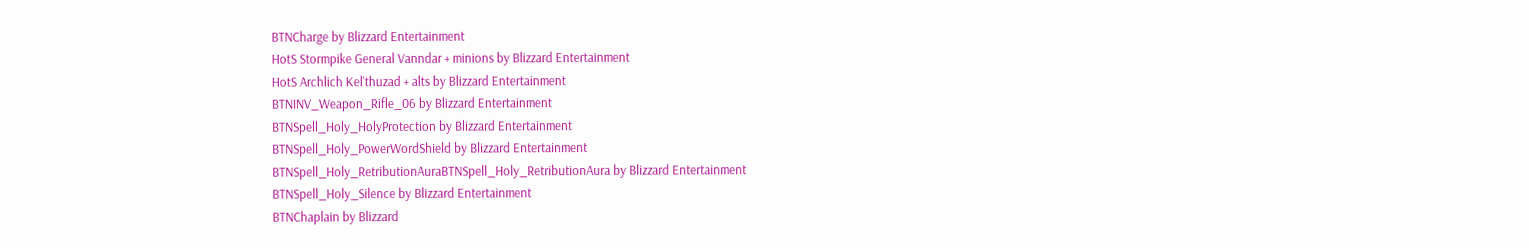BTNCharge by Blizzard Entertainment
HotS Stormpike General Vanndar + minions by Blizzard Entertainment
HotS Archlich Kel'thuzad + alts by Blizzard Entertainment
BTNINV_Weapon_Rifle_06 by Blizzard Entertainment
BTNSpell_Holy_HolyProtection by Blizzard Entertainment
BTNSpell_Holy_PowerWordShield by Blizzard Entertainment
BTNSpell_Holy_RetributionAuraBTNSpell_Holy_RetributionAura by Blizzard Entertainment
BTNSpell_Holy_Silence by Blizzard Entertainment
BTNChaplain by Blizzard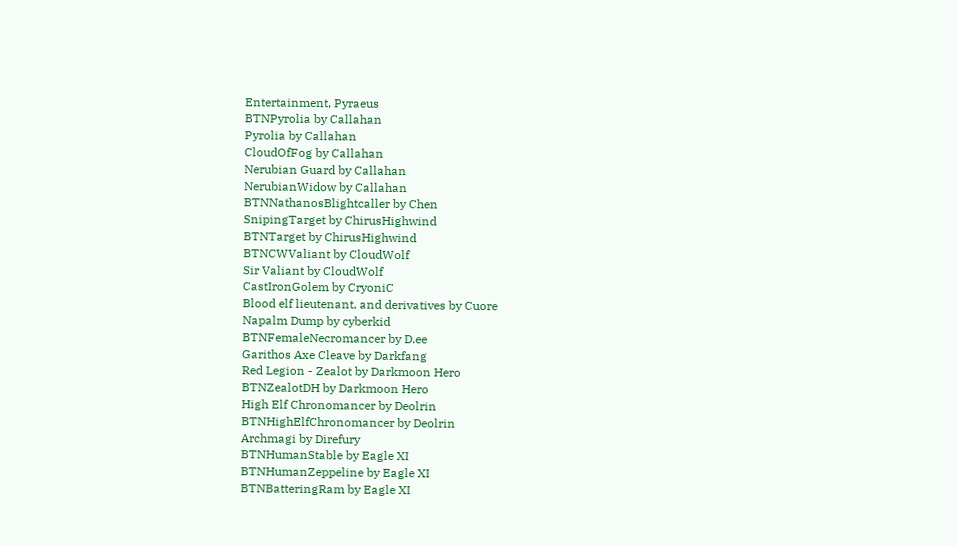Entertainment, Pyraeus
BTNPyrolia by Callahan
Pyrolia by Callahan
CloudOfFog by Callahan
Nerubian Guard by Callahan
NerubianWidow by Callahan
BTNNathanosBlightcaller by Chen
SnipingTarget by ChirusHighwind
BTNTarget by ChirusHighwind
BTNCWValiant by CloudWolf
Sir Valiant by CloudWolf
CastIronGolem by CryoniC
Blood elf lieutenant, and derivatives by Cuore
Napalm Dump by cyberkid
BTNFemaleNecromancer by D.ee
Garithos Axe Cleave by Darkfang
Red Legion - Zealot by Darkmoon Hero
BTNZealotDH by Darkmoon Hero
High Elf Chronomancer by Deolrin
BTNHighElfChronomancer by Deolrin
Archmagi by Direfury
BTNHumanStable by Eagle XI
BTNHumanZeppeline by Eagle XI
BTNBatteringRam by Eagle XI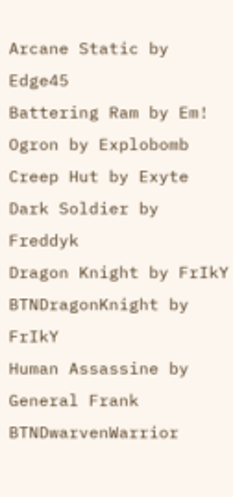Arcane Static by Edge45
Battering Ram by Em!
Ogron by Explobomb
Creep Hut by Exyte
Dark Soldier by Freddyk
Dragon Knight by FrIkY
BTNDragonKnight by FrIkY
Human Assassine by General Frank
BTNDwarvenWarrior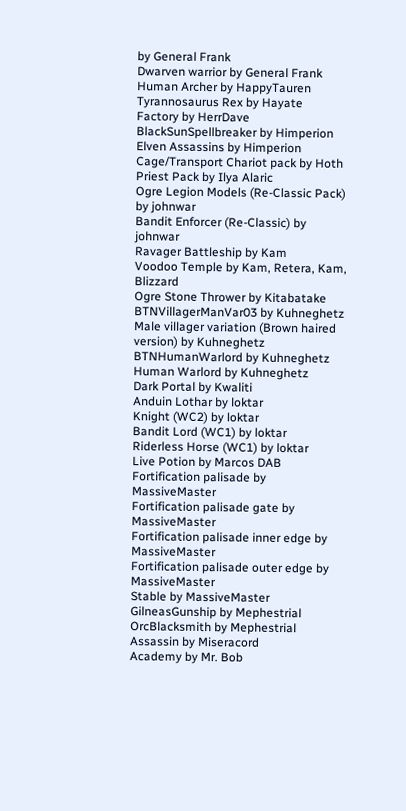by General Frank
Dwarven warrior by General Frank
Human Archer by HappyTauren
Tyrannosaurus Rex by Hayate
Factory by HerrDave
BlackSunSpellbreaker by Himperion
Elven Assassins by Himperion
Cage/Transport Chariot pack by Hoth
Priest Pack by Ilya Alaric
Ogre Legion Models (Re-Classic Pack) by johnwar
Bandit Enforcer (Re-Classic) by johnwar
Ravager Battleship by Kam
Voodoo Temple by Kam, Retera, Kam, Blizzard
Ogre Stone Thrower by Kitabatake
BTNVillagerManVar03 by Kuhneghetz
Male villager variation (Brown haired version) by Kuhneghetz
BTNHumanWarlord by Kuhneghetz
Human Warlord by Kuhneghetz
Dark Portal by Kwaliti
Anduin Lothar by loktar
Knight (WC2) by loktar
Bandit Lord (WC1) by loktar
Riderless Horse (WC1) by loktar
Live Potion by Marcos DAB
Fortification palisade by MassiveMaster
Fortification palisade gate by MassiveMaster
Fortification palisade inner edge by MassiveMaster
Fortification palisade outer edge by MassiveMaster
Stable by MassiveMaster
GilneasGunship by Mephestrial
OrcBlacksmith by Mephestrial
Assassin by Miseracord
Academy by Mr. Bob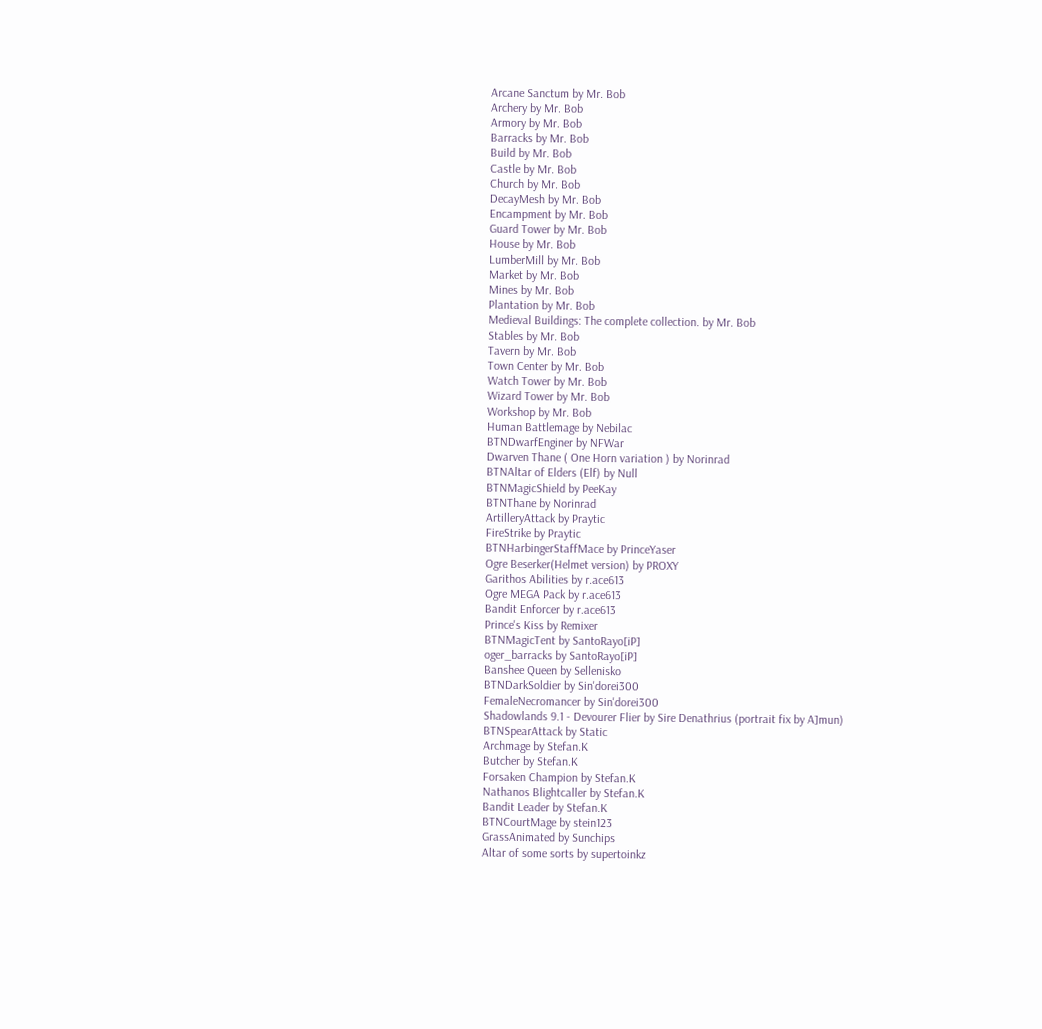Arcane Sanctum by Mr. Bob
Archery by Mr. Bob
Armory by Mr. Bob
Barracks by Mr. Bob
Build by Mr. Bob
Castle by Mr. Bob
Church by Mr. Bob
DecayMesh by Mr. Bob
Encampment by Mr. Bob
Guard Tower by Mr. Bob
House by Mr. Bob
LumberMill by Mr. Bob
Market by Mr. Bob
Mines by Mr. Bob
Plantation by Mr. Bob
Medieval Buildings: The complete collection. by Mr. Bob
Stables by Mr. Bob
Tavern by Mr. Bob
Town Center by Mr. Bob
Watch Tower by Mr. Bob
Wizard Tower by Mr. Bob
Workshop by Mr. Bob
Human Battlemage by Nebilac
BTNDwarfEnginer by NFWar
Dwarven Thane ( One Horn variation ) by Norinrad
BTNAltar of Elders (Elf) by Null
BTNMagicShield by PeeKay
BTNThane by Norinrad
ArtilleryAttack by Praytic
FireStrike by Praytic
BTNHarbingerStaffMace by PrinceYaser
Ogre Beserker(Helmet version) by PROXY
Garithos Abilities by r.ace613
Ogre MEGA Pack by r.ace613
Bandit Enforcer by r.ace613
Prince's Kiss by Remixer
BTNMagicTent by SantoRayo[iP]
oger_barracks by SantoRayo[iP]
Banshee Queen by Sellenisko
BTNDarkSoldier by Sin'dorei300
FemaleNecromancer by Sin'dorei300
Shadowlands 9.1 - Devourer Flier by Sire Denathrius (portrait fix by A]mun)
BTNSpearAttack by Static
Archmage by Stefan.K
Butcher by Stefan.K
Forsaken Champion by Stefan.K
Nathanos Blightcaller by Stefan.K
Bandit Leader by Stefan.K
BTNCourtMage by stein123
GrassAnimated by Sunchips
Altar of some sorts by supertoinkz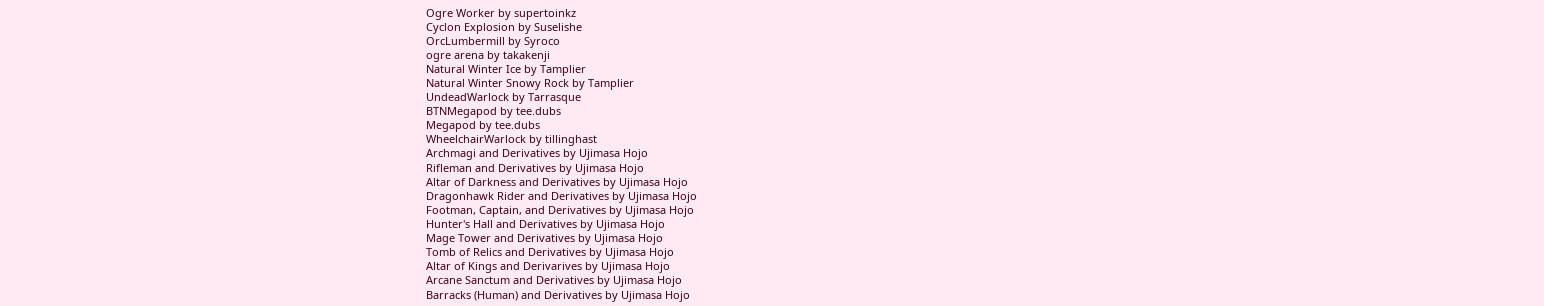Ogre Worker by supertoinkz
Cyclon Explosion by Suselishe
OrcLumbermill by Syroco
ogre arena by takakenji
Natural Winter Ice by Tamplier
Natural Winter Snowy Rock by Tamplier
UndeadWarlock by Tarrasque
BTNMegapod by tee.dubs
Megapod by tee.dubs
WheelchairWarlock by tillinghast
Archmagi and Derivatives by Ujimasa Hojo
Rifleman and Derivatives by Ujimasa Hojo
Altar of Darkness and Derivatives by Ujimasa Hojo
Dragonhawk Rider and Derivatives by Ujimasa Hojo
Footman, Captain, and Derivatives by Ujimasa Hojo
Hunter's Hall and Derivatives by Ujimasa Hojo
Mage Tower and Derivatives by Ujimasa Hojo
Tomb of Relics and Derivatives by Ujimasa Hojo
Altar of Kings and Derivarives by Ujimasa Hojo
Arcane Sanctum and Derivatives by Ujimasa Hojo
Barracks (Human) and Derivatives by Ujimasa Hojo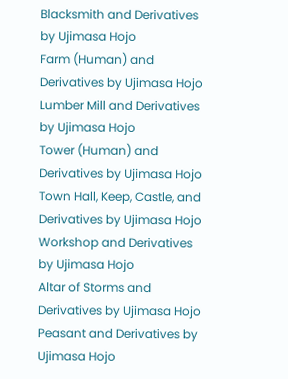Blacksmith and Derivatives by Ujimasa Hojo
Farm (Human) and Derivatives by Ujimasa Hojo
Lumber Mill and Derivatives by Ujimasa Hojo
Tower (Human) and Derivatives by Ujimasa Hojo
Town Hall, Keep, Castle, and Derivatives by Ujimasa Hojo
Workshop and Derivatives by Ujimasa Hojo
Altar of Storms and Derivatives by Ujimasa Hojo
Peasant and Derivatives by Ujimasa Hojo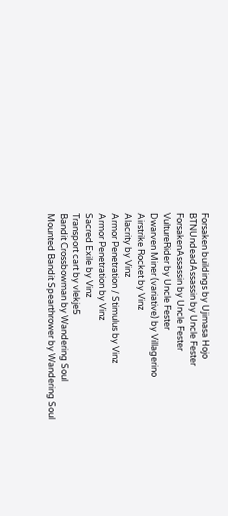Forsaken buildings by Ujimasa Hojo
BTNUndeadAssassin by Uncle Fester
ForsakenAssassin by Uncle Fester
VultureRider by Uncle Fester
Dwarven Miner (variative) by Villagerino
Airstrike Rocket by Vinz
Alacrity by Vinz
Armor Penetration / Stimulus by Vinz
Armor Penetration by Vinz
Sacred Exile by Vinz
Transport cart by vlekje5
Bandit Crossbowman by Wandering Soul
Mounted Bandit Spearthrower by Wandering Soul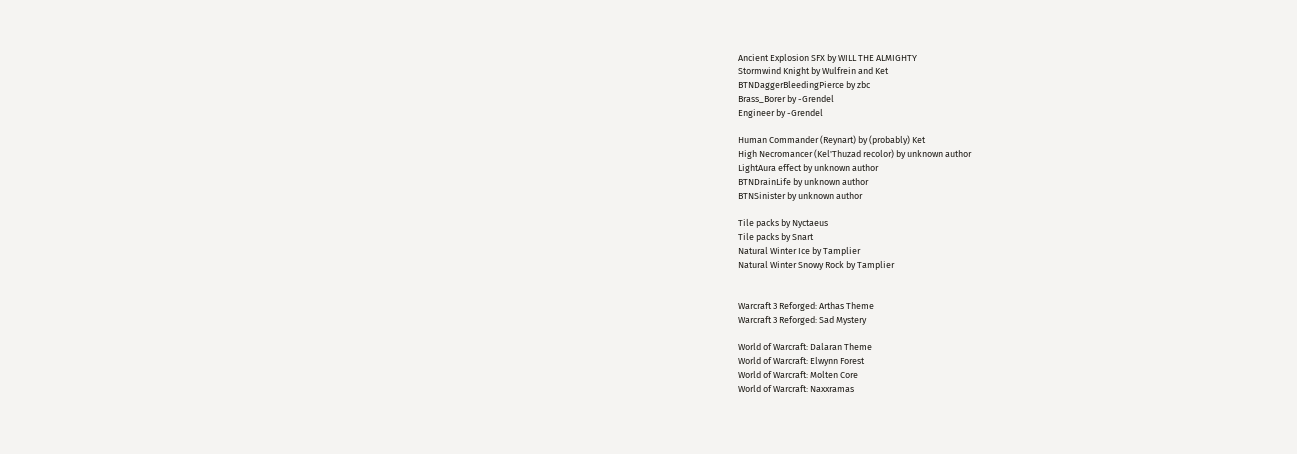Ancient Explosion SFX by WILL THE ALMIGHTY
Stormwind Knight by Wulfrein and Ket
BTNDaggerBleedingPierce by zbc
Brass_Borer by -Grendel
Engineer by -Grendel

Human Commander (Reynart) by (probably) Ket
High Necromancer (Kel'Thuzad recolor) by unknown author
LightAura effect by unknown author
BTNDrainLife by unknown author
BTNSinister by unknown author

Tile packs by Nyctaeus
Tile packs by Snart
Natural Winter Ice by Tamplier
Natural Winter Snowy Rock by Tamplier


Warcraft 3 Reforged: Arthas Theme
Warcraft 3 Reforged: Sad Mystery

World of Warcraft: Dalaran Theme
World of Warcraft: Elwynn Forest
World of Warcraft: Molten Core
World of Warcraft: Naxxramas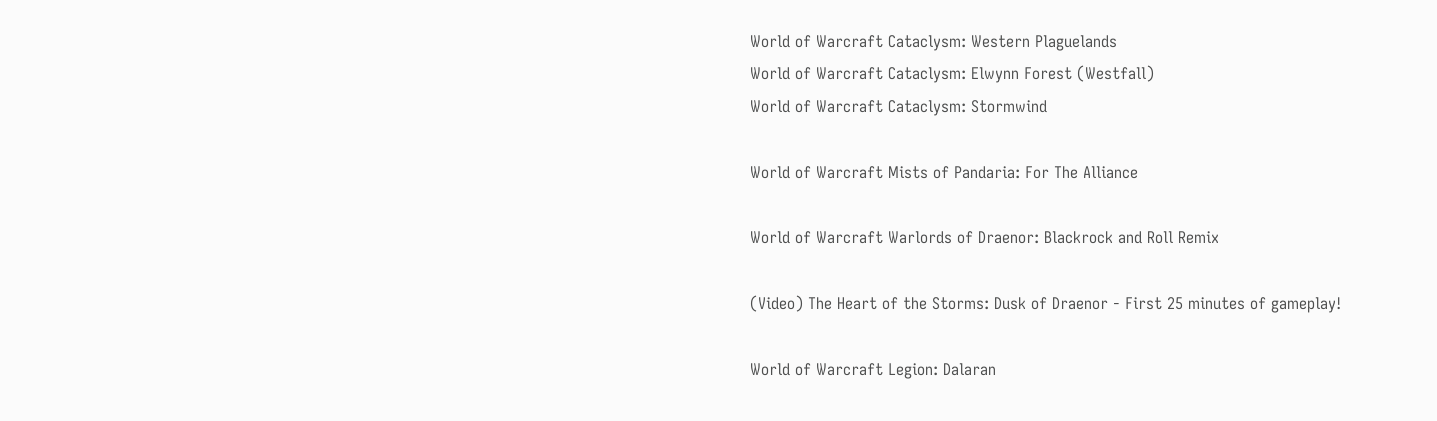World of Warcraft Cataclysm: Western Plaguelands
World of Warcraft Cataclysm: Elwynn Forest (Westfall)
World of Warcraft Cataclysm: Stormwind

World of Warcraft Mists of Pandaria: For The Alliance

World of Warcraft Warlords of Draenor: Blackrock and Roll Remix

(Video) The Heart of the Storms: Dusk of Draenor - First 25 minutes of gameplay!

World of Warcraft Legion: Dalaran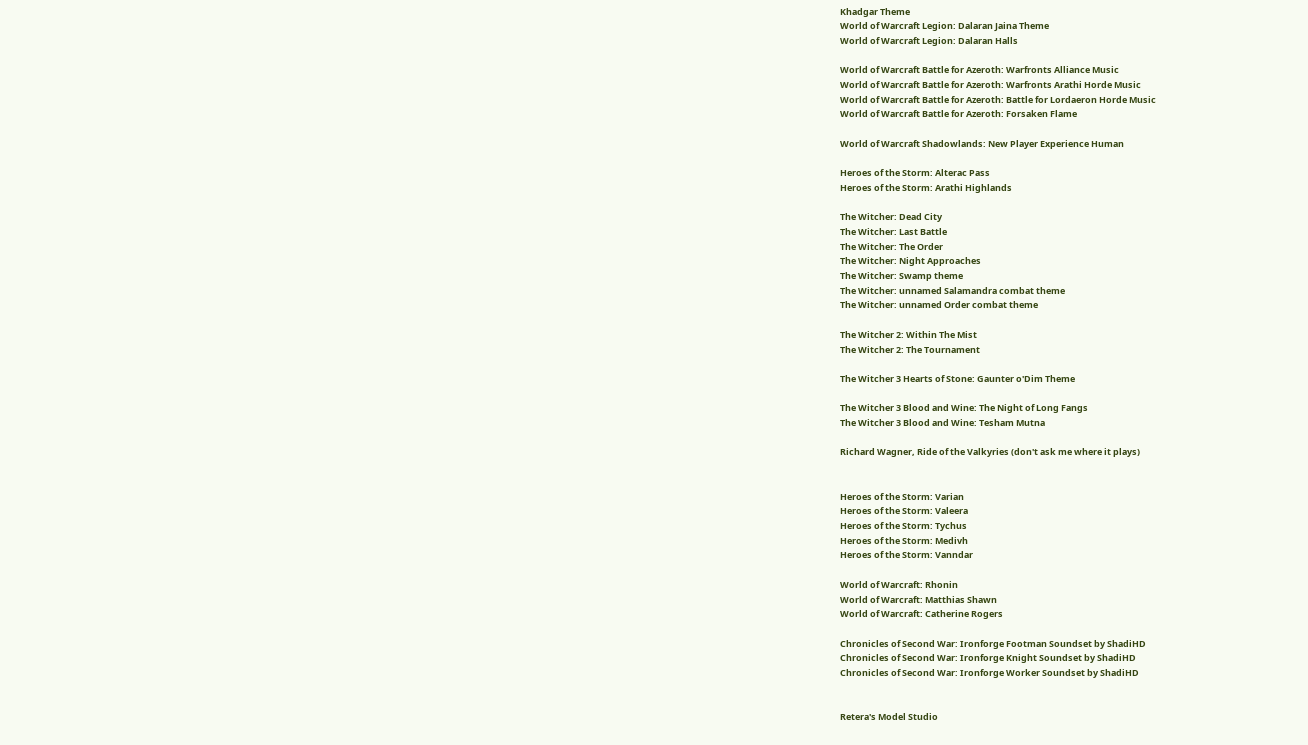Khadgar Theme
World of Warcraft Legion: Dalaran Jaina Theme
World of Warcraft Legion: Dalaran Halls

World of Warcraft Battle for Azeroth: Warfronts Alliance Music
World of Warcraft Battle for Azeroth: Warfronts Arathi Horde Music
World of Warcraft Battle for Azeroth: Battle for Lordaeron Horde Music
World of Warcraft Battle for Azeroth: Forsaken Flame

World of Warcraft Shadowlands: New Player Experience Human

Heroes of the Storm: Alterac Pass
Heroes of the Storm: Arathi Highlands

The Witcher: Dead City
The Witcher: Last Battle
The Witcher: The Order
The Witcher: Night Approaches
The Witcher: Swamp theme
The Witcher: unnamed Salamandra combat theme
The Witcher: unnamed Order combat theme

The Witcher 2: Within The Mist
The Witcher 2: The Tournament

The Witcher 3 Hearts of Stone: Gaunter o'Dim Theme

The Witcher 3 Blood and Wine: The Night of Long Fangs
The Witcher 3 Blood and Wine: Tesham Mutna

Richard Wagner, Ride of the Valkyries (don't ask me where it plays)


Heroes of the Storm: Varian
Heroes of the Storm: Valeera
Heroes of the Storm: Tychus
Heroes of the Storm: Medivh
Heroes of the Storm: Vanndar

World of Warcraft: Rhonin
World of Warcraft: Matthias Shawn
World of Warcraft: Catherine Rogers

Chronicles of Second War: Ironforge Footman Soundset by ShadiHD
Chronicles of Second War: Ironforge Knight Soundset by ShadiHD
Chronicles of Second War: Ironforge Worker Soundset by ShadiHD


Retera's Model Studio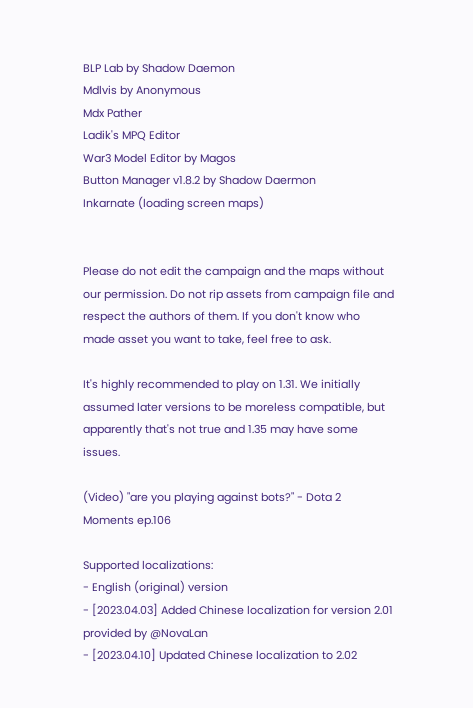BLP Lab by Shadow Daemon
Mdlvis by Anonymous
Mdx Pather
Ladik's MPQ Editor
War3 Model Editor by Magos
Button Manager v1.8.2 by Shadow Daermon
Inkarnate (loading screen maps)


Please do not edit the campaign and the maps without our permission. Do not rip assets from campaign file and respect the authors of them. If you don't know who made asset you want to take, feel free to ask.

It's highly recommended to play on 1.31. We initially assumed later versions to be moreless compatible, but apparently that's not true and 1.35 may have some issues.

(Video) "are you playing against bots?" - Dota 2 Moments ep.106

Supported localizations:
- English (original) version
- [2023.04.03] Added Chinese localization for version 2.01 provided by @NovaLan
- [2023.04.10] Updated Chinese localization to 2.02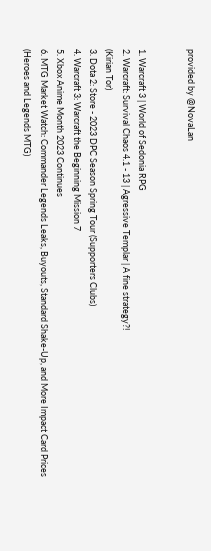provided by @NovaLan


1. Warcraft 3 | World of Sedonia RPG
2. Warcraft: Survival Chaos 4.1 - 13 | Agressive Templar | A fine strategy?!
(Kirian Tor)
3. Dota 2: Store - 2023 DPC Season Spring Tour (Supporters Clubs)
4. Warcraft 3: Warcraft the Beginning Mission 7
5. Xbox Anime Month 2023 Continues
6. MTG Market Watch: Commander Legends Leaks, Buyouts, Standard Shake-Up, and More Impact Card Prices
(Heroes and Legends MTG)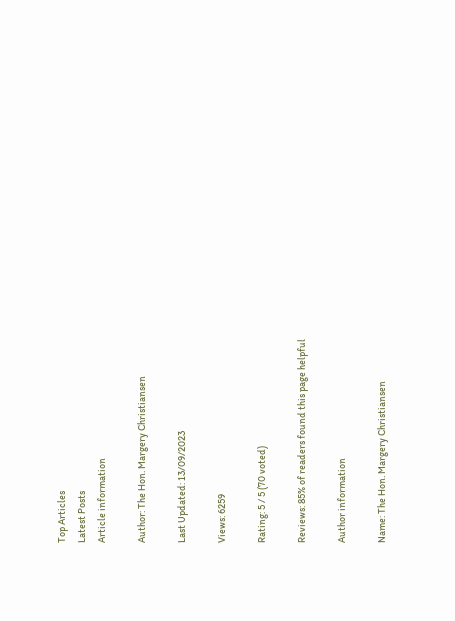Top Articles
Latest Posts
Article information

Author: The Hon. Margery Christiansen

Last Updated: 13/09/2023

Views: 6259

Rating: 5 / 5 (70 voted)

Reviews: 85% of readers found this page helpful

Author information

Name: The Hon. Margery Christiansen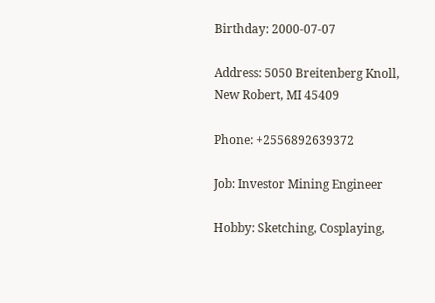Birthday: 2000-07-07

Address: 5050 Breitenberg Knoll, New Robert, MI 45409

Phone: +2556892639372

Job: Investor Mining Engineer

Hobby: Sketching, Cosplaying,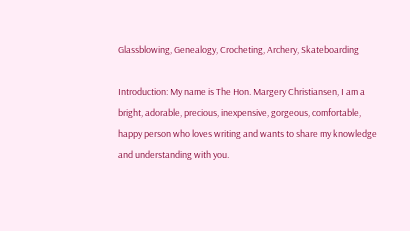Glassblowing, Genealogy, Crocheting, Archery, Skateboarding

Introduction: My name is The Hon. Margery Christiansen, I am a bright, adorable, precious, inexpensive, gorgeous, comfortable, happy person who loves writing and wants to share my knowledge and understanding with you.